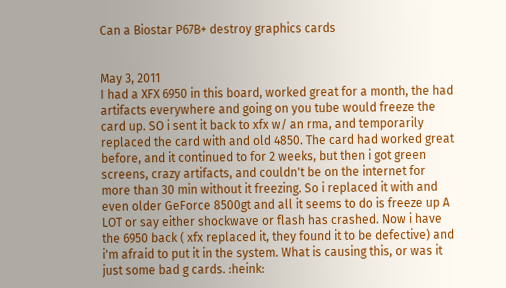Can a Biostar P67B+ destroy graphics cards


May 3, 2011
I had a XFX 6950 in this board, worked great for a month, the had artifacts everywhere and going on you tube would freeze the card up. SO i sent it back to xfx w/ an rma, and temporarily replaced the card with and old 4850. The card had worked great before, and it continued to for 2 weeks, but then i got green screens, crazy artifacts, and couldn't be on the internet for more than 30 min without it freezing. So i replaced it with and even older GeForce 8500gt and all it seems to do is freeze up A LOT or say either shockwave or flash has crashed. Now i have the 6950 back ( xfx replaced it, they found it to be defective) and i'm afraid to put it in the system. What is causing this, or was it just some bad g cards. :heink: